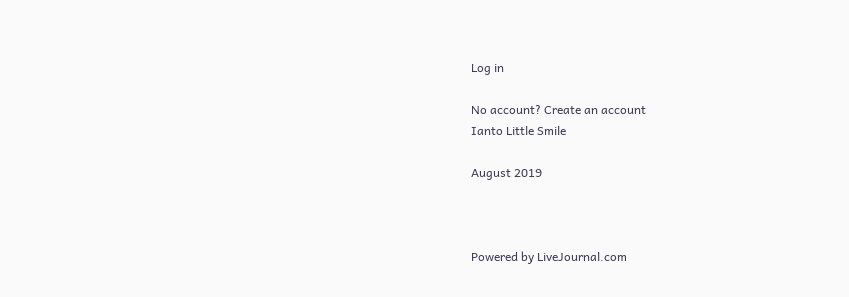Log in

No account? Create an account
Ianto Little Smile

August 2019



Powered by LiveJournal.com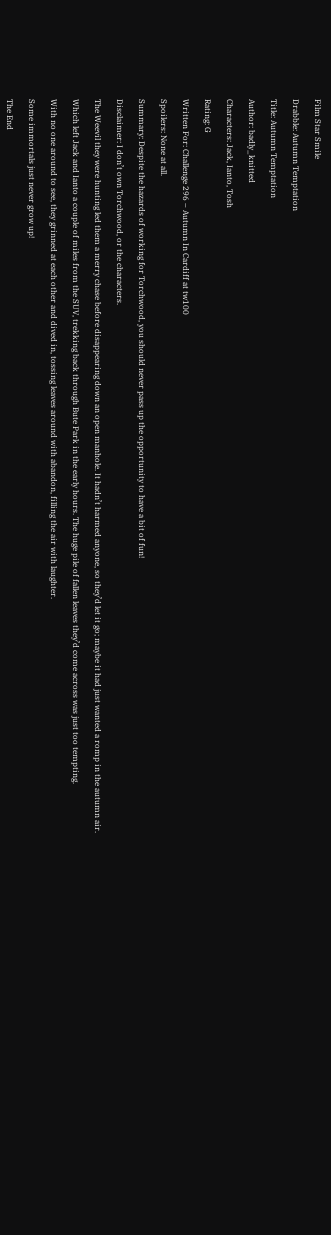Film Star Smile

Drabble: Autumn Temptation

Title: Autumn Temptation

Author: badly_knitted

Characters: Jack, Ianto, Tosh

Rating: G

Written For: Challenge 296 – Autumn In Cardiff at tw100

Spoilers: None at all.

Summary: Despite the hazards of working for Torchwood, you should never pass up the opportunity to have a bit of fun!

Disclaimer: I don’t own Torchwood, or the characters.

The Weevil they were hunting led them a merry chase before disappearing down an open manhole. It hadn’t harmed anyone, so they’d let it go; maybe it had just wanted a romp in the autumn air.

Which left Jack and Ianto a couple of miles from the SUV, trekking back through Bute Park in the early hours. The huge pile of fallen leaves they’d come across was just too tempting.

With no one around to see, they grinned at each other and dived in, tossing leaves around with abandon, filling the air with laughter.

Some immortals just never grow up!

The End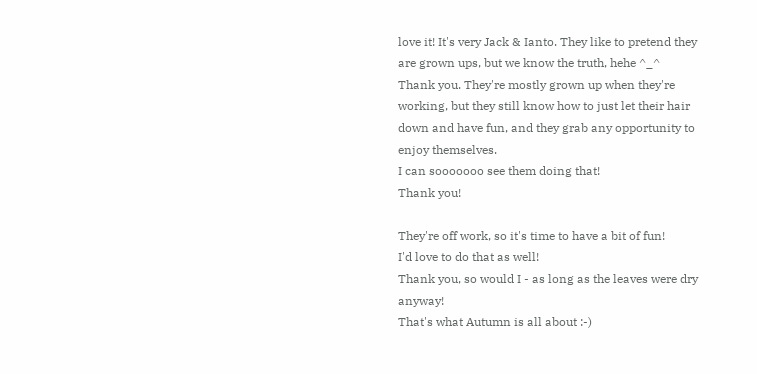love it! It's very Jack & Ianto. They like to pretend they are grown ups, but we know the truth, hehe ^_^
Thank you. They're mostly grown up when they're working, but they still know how to just let their hair down and have fun, and they grab any opportunity to enjoy themselves.
I can sooooooo see them doing that!
Thank you!

They're off work, so it's time to have a bit of fun!
I'd love to do that as well!
Thank you, so would I - as long as the leaves were dry anyway!
That's what Autumn is all about :-)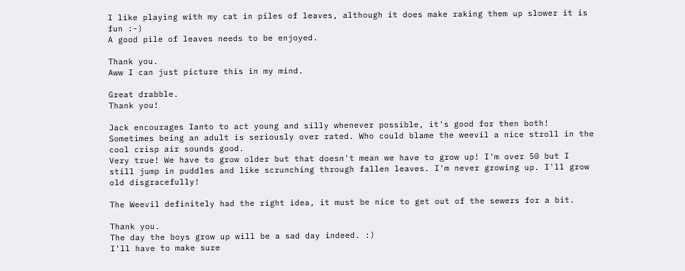I like playing with my cat in piles of leaves, although it does make raking them up slower it is fun :-)
A good pile of leaves needs to be enjoyed.

Thank you.
Aww I can just picture this in my mind.

Great drabble.
Thank you!

Jack encourages Ianto to act young and silly whenever possible, it's good for then both!
Sometimes being an adult is seriously over rated. Who could blame the weevil a nice stroll in the cool crisp air sounds good.
Very true! We have to grow older but that doesn't mean we have to grow up! I'm over 50 but I still jump in puddles and like scrunching through fallen leaves. I'm never growing up. I'll grow old disgracefully!

The Weevil definitely had the right idea, it must be nice to get out of the sewers for a bit.

Thank you.
The day the boys grow up will be a sad day indeed. :)
I'll have to make sure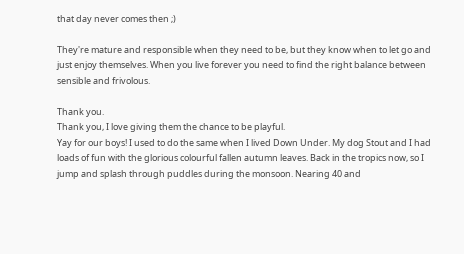that day never comes then ;)

They're mature and responsible when they need to be, but they know when to let go and just enjoy themselves. When you live forever you need to find the right balance between sensible and frivolous.

Thank you.
Thank you, I love giving them the chance to be playful.
Yay for our boys! I used to do the same when I lived Down Under. My dog Stout and I had loads of fun with the glorious colourful fallen autumn leaves. Back in the tropics now, so I jump and splash through puddles during the monsoon. Nearing 40 and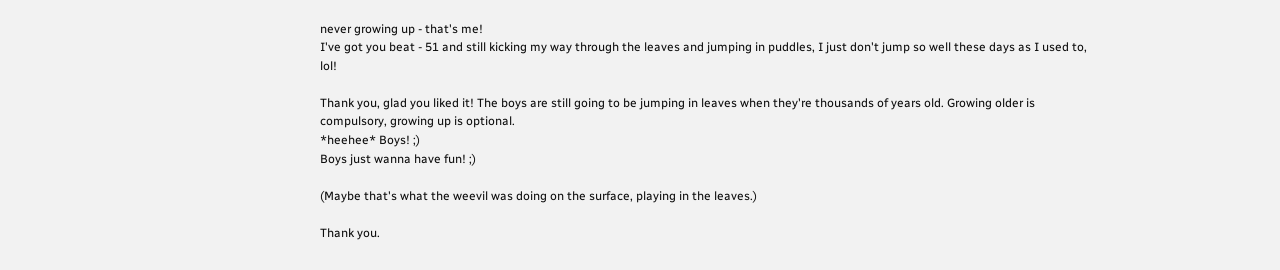never growing up - that's me!
I've got you beat - 51 and still kicking my way through the leaves and jumping in puddles, I just don't jump so well these days as I used to, lol!

Thank you, glad you liked it! The boys are still going to be jumping in leaves when they're thousands of years old. Growing older is compulsory, growing up is optional.
*heehee* Boys! ;)
Boys just wanna have fun! ;)

(Maybe that's what the weevil was doing on the surface, playing in the leaves.)

Thank you.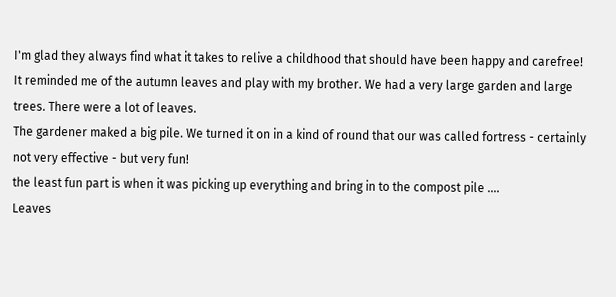I'm glad they always find what it takes to relive a childhood that should have been happy and carefree!
It reminded me of the autumn leaves and play with my brother. We had a very large garden and large trees. There were a lot of leaves.
The gardener maked a big pile. We turned it on in a kind of round that our was called fortress - certainly not very effective - but very fun!
the least fun part is when it was picking up everything and bring in to the compost pile ....
Leaves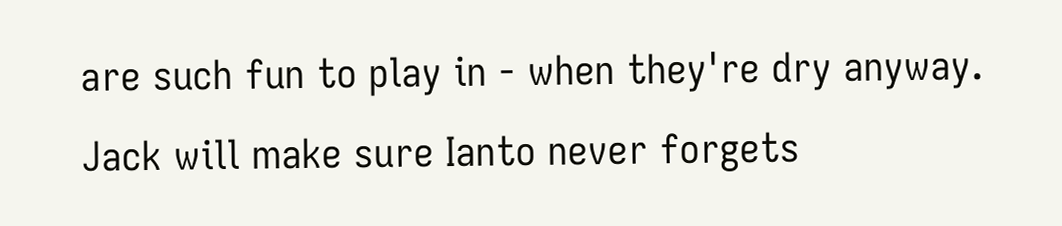are such fun to play in - when they're dry anyway. Jack will make sure Ianto never forgets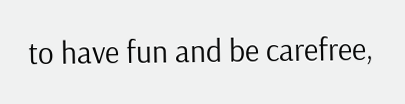to have fun and be carefree,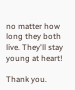no matter how long they both live. They'll stay young at heart!

Thank you.